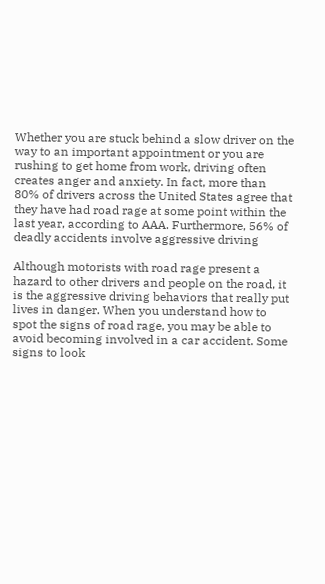Whether you are stuck behind a slow driver on the way to an important appointment or you are rushing to get home from work, driving often creates anger and anxiety. In fact, more than 80% of drivers across the United States agree that they have had road rage at some point within the last year, according to AAA. Furthermore, 56% of deadly accidents involve aggressive driving

Although motorists with road rage present a hazard to other drivers and people on the road, it is the aggressive driving behaviors that really put lives in danger. When you understand how to spot the signs of road rage, you may be able to avoid becoming involved in a car accident. Some signs to look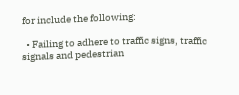for include the following:

  • Failing to adhere to traffic signs, traffic signals and pedestrian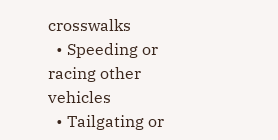crosswalks
  • Speeding or racing other vehicles
  • Tailgating or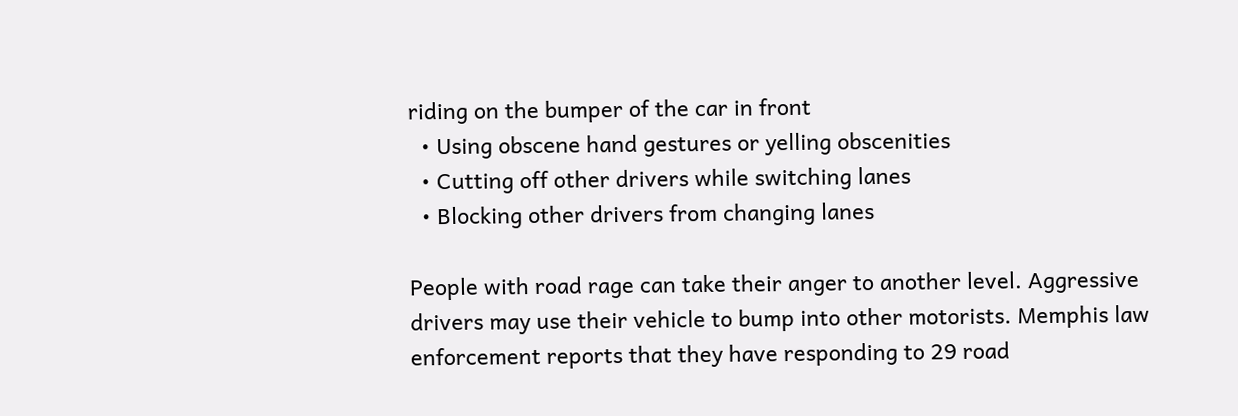riding on the bumper of the car in front
  • Using obscene hand gestures or yelling obscenities
  • Cutting off other drivers while switching lanes
  • Blocking other drivers from changing lanes

People with road rage can take their anger to another level. Aggressive drivers may use their vehicle to bump into other motorists. Memphis law enforcement reports that they have responding to 29 road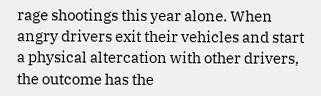rage shootings this year alone. When angry drivers exit their vehicles and start a physical altercation with other drivers, the outcome has the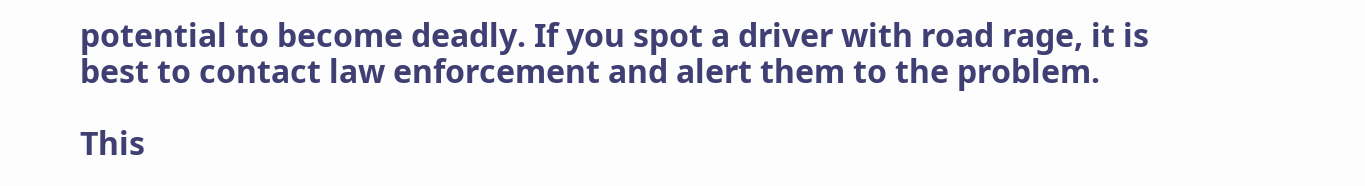potential to become deadly. If you spot a driver with road rage, it is best to contact law enforcement and alert them to the problem.

This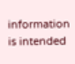information is intended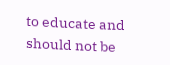to educate and should not be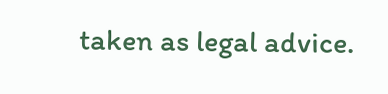taken as legal advice.